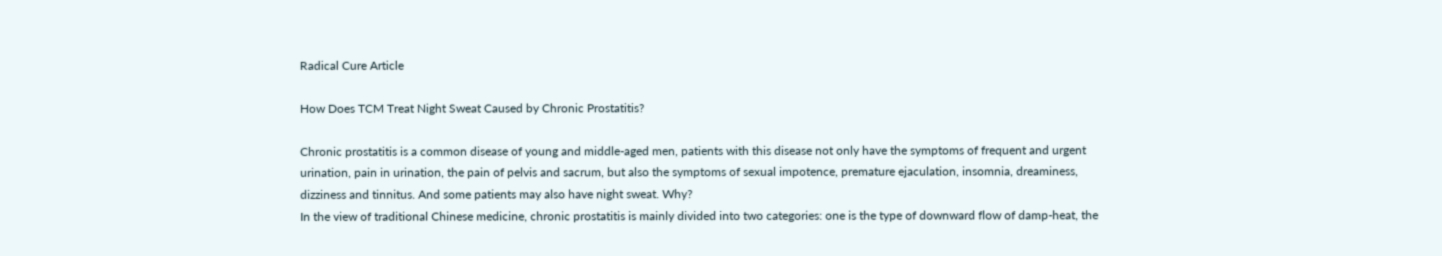Radical Cure Article

How Does TCM Treat Night Sweat Caused by Chronic Prostatitis?

Chronic prostatitis is a common disease of young and middle-aged men, patients with this disease not only have the symptoms of frequent and urgent urination, pain in urination, the pain of pelvis and sacrum, but also the symptoms of sexual impotence, premature ejaculation, insomnia, dreaminess, dizziness and tinnitus. And some patients may also have night sweat. Why?
In the view of traditional Chinese medicine, chronic prostatitis is mainly divided into two categories: one is the type of downward flow of damp-heat, the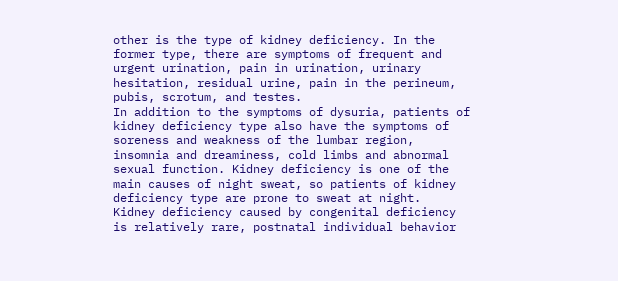other is the type of kidney deficiency. In the former type, there are symptoms of frequent and urgent urination, pain in urination, urinary hesitation, residual urine, pain in the perineum, pubis, scrotum, and testes.
In addition to the symptoms of dysuria, patients of kidney deficiency type also have the symptoms of soreness and weakness of the lumbar region, insomnia and dreaminess, cold limbs and abnormal sexual function. Kidney deficiency is one of the main causes of night sweat, so patients of kidney deficiency type are prone to sweat at night.
Kidney deficiency caused by congenital deficiency is relatively rare, postnatal individual behavior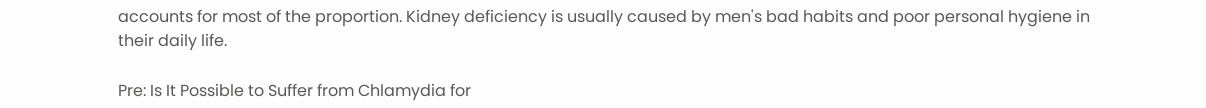accounts for most of the proportion. Kidney deficiency is usually caused by men's bad habits and poor personal hygiene in their daily life.

Pre: Is It Possible to Suffer from Chlamydia for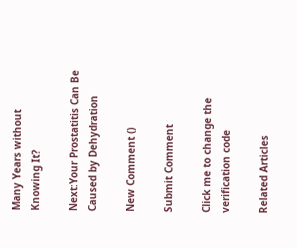Many Years without Knowing It?

Next:Your Prostatitis Can Be Caused by Dehydration

New Comment ()

Submit Comment

Click me to change the verification code

Related Articles